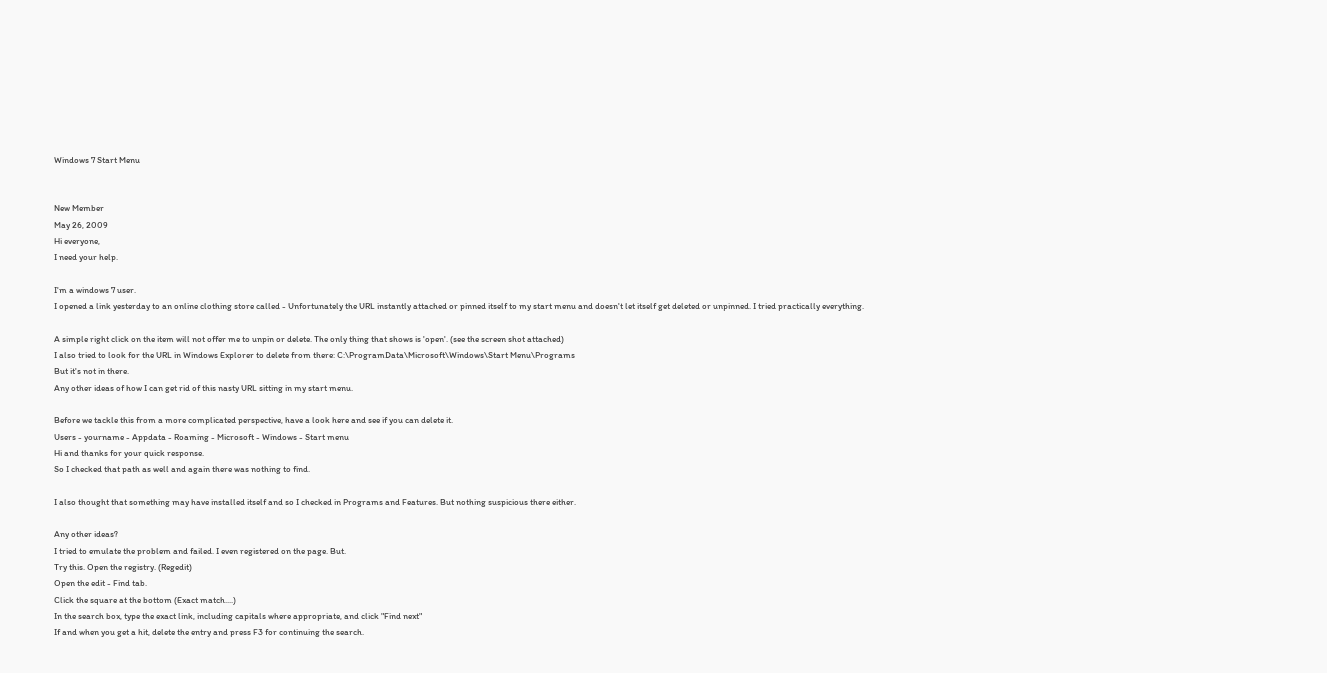Windows 7 Start Menu


New Member
May 26, 2009
Hi everyone,
I need your help.

I'm a windows 7 user.
I opened a link yesterday to an online clothing store called - Unfortunately the URL instantly attached or pinned itself to my start menu and doesn't let itself get deleted or unpinned. I tried practically everything.

A simple right click on the item will not offer me to unpin or delete. The only thing that shows is 'open'. (see the screen shot attached)
I also tried to look for the URL in Windows Explorer to delete from there: C:\ProgramData\Microsoft\Windows\Start Menu\Programs
But it's not in there.
Any other ideas of how I can get rid of this nasty URL sitting in my start menu.

Before we tackle this from a more complicated perspective, have a look here and see if you can delete it.
Users - yourname - Appdata - Roaming - Microsoft - Windows - Start menu
Hi and thanks for your quick response.
So I checked that path as well and again there was nothing to find.

I also thought that something may have installed itself and so I checked in Programs and Features. But nothing suspicious there either.

Any other ideas?
I tried to emulate the problem and failed. I even registered on the page. But.
Try this. Open the registry. (Regedit)
Open the edit - Find tab.
Click the square at the bottom (Exact match....)
In the search box, type the exact link, including capitals where appropriate, and click "Find next"
If and when you get a hit, delete the entry and press F3 for continuing the search.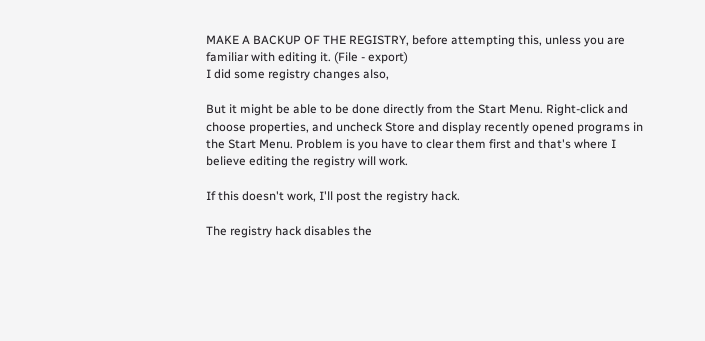MAKE A BACKUP OF THE REGISTRY, before attempting this, unless you are familiar with editing it. (File - export)
I did some registry changes also,

But it might be able to be done directly from the Start Menu. Right-click and choose properties, and uncheck Store and display recently opened programs in the Start Menu. Problem is you have to clear them first and that's where I believe editing the registry will work.

If this doesn't work, I'll post the registry hack.

The registry hack disables the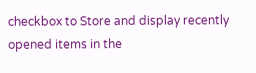checkbox to Store and display recently opened items in the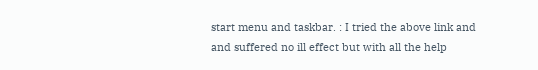start menu and taskbar. : I tried the above link and and suffered no ill effect but with all the help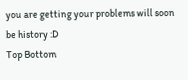you are getting your problems will soon be history :D
Top Bottom